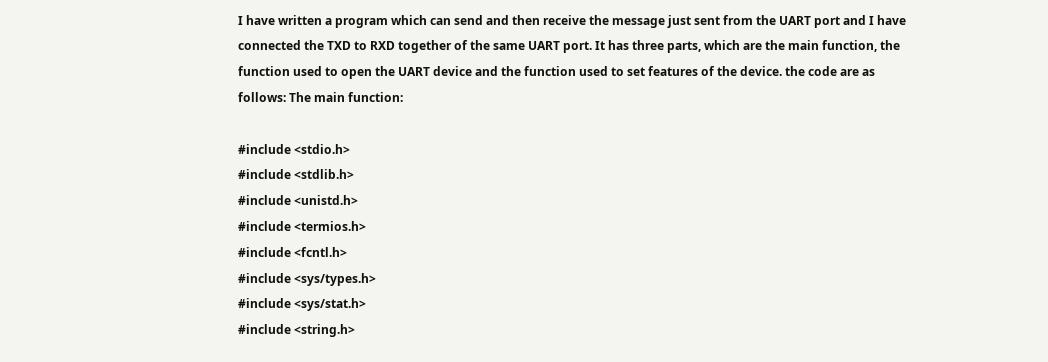I have written a program which can send and then receive the message just sent from the UART port and I have connected the TXD to RXD together of the same UART port. It has three parts, which are the main function, the function used to open the UART device and the function used to set features of the device. the code are as follows: The main function:

#include <stdio.h>
#include <stdlib.h>
#include <unistd.h>
#include <termios.h>
#include <fcntl.h>
#include <sys/types.h>
#include <sys/stat.h>
#include <string.h>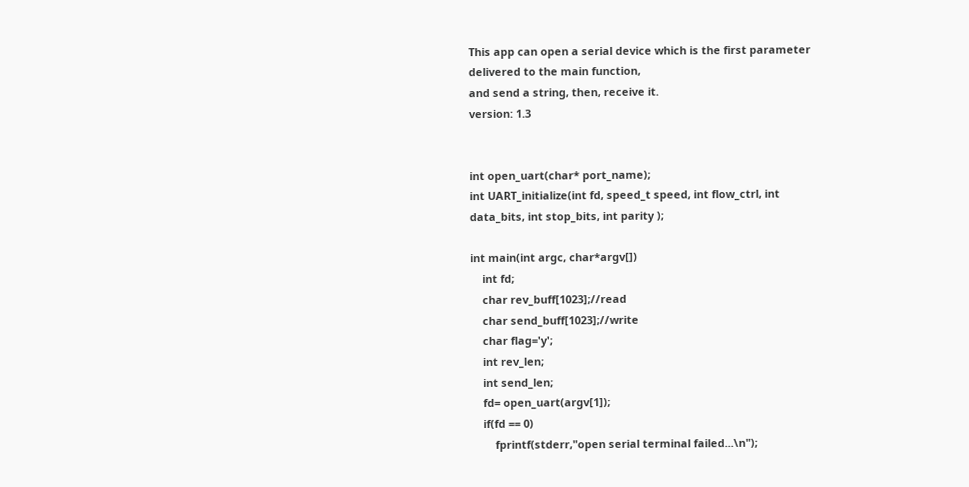This app can open a serial device which is the first parameter
delivered to the main function,
and send a string, then, receive it.
version: 1.3


int open_uart(char* port_name);
int UART_initialize(int fd, speed_t speed, int flow_ctrl, int
data_bits, int stop_bits, int parity );

int main(int argc, char*argv[])
    int fd;
    char rev_buff[1023];//read
    char send_buff[1023];//write
    char flag='y';
    int rev_len;
    int send_len;
    fd= open_uart(argv[1]);
    if(fd == 0)
        fprintf(stderr,"open serial terminal failed...\n");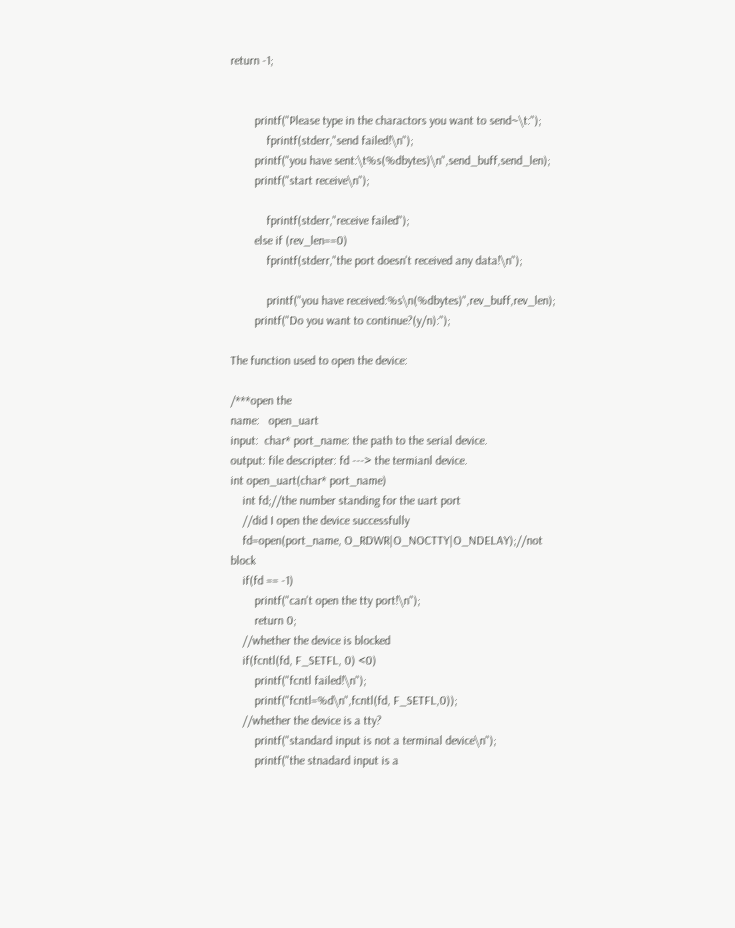return -1;


        printf("Please type in the charactors you want to send~\t:");
            fprintf(stderr,"send failed!\n");
        printf("you have sent:\t%s(%dbytes)\n",send_buff,send_len);
        printf("start receive\n");

            fprintf(stderr,"receive failed");
        else if (rev_len==0)
            fprintf(stderr,"the port doesn't received any data!\n");

            printf("you have received:%s\n(%dbytes)",rev_buff,rev_len);
        printf("Do you want to continue?(y/n):");

The function used to open the device:

/***open the
name:   open_uart
input:  char* port_name: the path to the serial device.
output: file descripter: fd ---> the termianl device.
int open_uart(char* port_name)
    int fd;//the number standing for the uart port
    //did I open the device successfully
    fd=open(port_name, O_RDWR|O_NOCTTY|O_NDELAY);//not block
    if(fd == -1)
        printf("can't open the tty port!\n");
        return 0;
    //whether the device is blocked
    if(fcntl(fd, F_SETFL, 0) <0)
        printf("fcntl failed!\n");
        printf("fcntl=%d\n",fcntl(fd, F_SETFL,0));
    //whether the device is a tty?
        printf("standard input is not a terminal device\n");
        printf("the stnadard input is a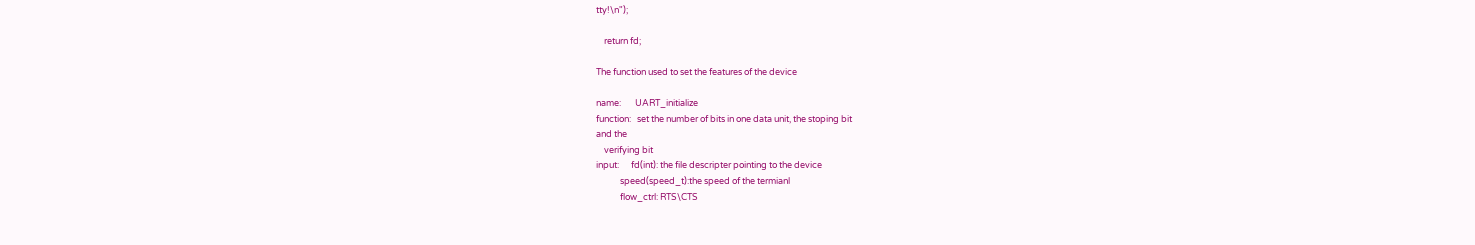tty!\n");

    return fd;

The function used to set the features of the device

name:       UART_initialize
function:   set the number of bits in one data unit, the stoping bit
and the
    verifying bit
input:      fd(int): the file descripter pointing to the device
            speed(speed_t):the speed of the termianl
            flow_ctrl: RTS\CTS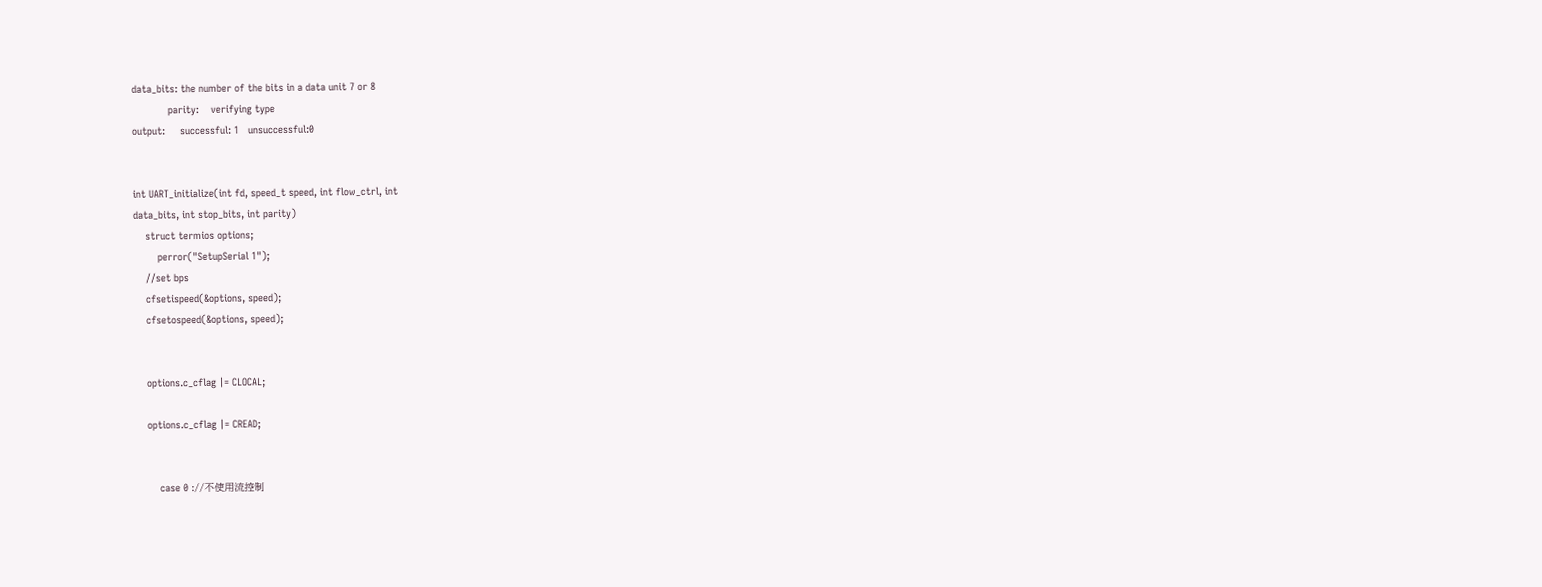data_bits: the number of the bits in a data unit 7 or 8
            parity:    verifying type
output:     successful: 1   unsuccessful:0


int UART_initialize(int fd, speed_t speed, int flow_ctrl, int
data_bits, int stop_bits, int parity)
    struct termios options;
        perror("SetupSerial 1");
    //set bps
    cfsetispeed(&options, speed);
    cfsetospeed(&options, speed);


    options.c_cflag |= CLOCAL;

    options.c_cflag |= CREAD;


        case 0 ://不使用流控制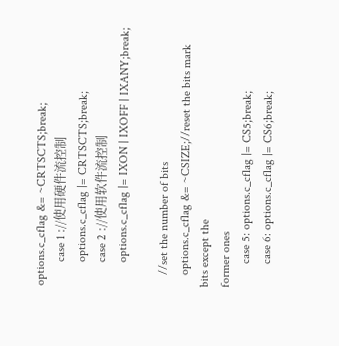options.c_cflag &= ~CRTSCTS;break;
        case 1 ://使用硬件流控制
        options.c_cflag |= CRTSCTS;break;
        case 2 ://使用软件流控制
        options.c_cflag |= IXON | IXOFF | IXANY;break;

    //set the number of bits
    options.c_cflag &= ~CSIZE;//reset the bits mark bits except the
former ones
        case 5: options.c_cflag |= CS5;break;
        case 6: options.c_cflag |= CS6;break;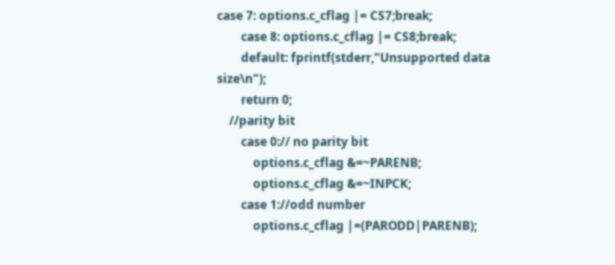case 7: options.c_cflag |= CS7;break;
        case 8: options.c_cflag |= CS8;break;
        default: fprintf(stderr,"Unsupported data size\n");
        return 0;
    //parity bit
        case 0:// no parity bit
            options.c_cflag &=~PARENB;
            options.c_cflag &=~INPCK;
        case 1://odd number
            options.c_cflag |=(PARODD|PARENB);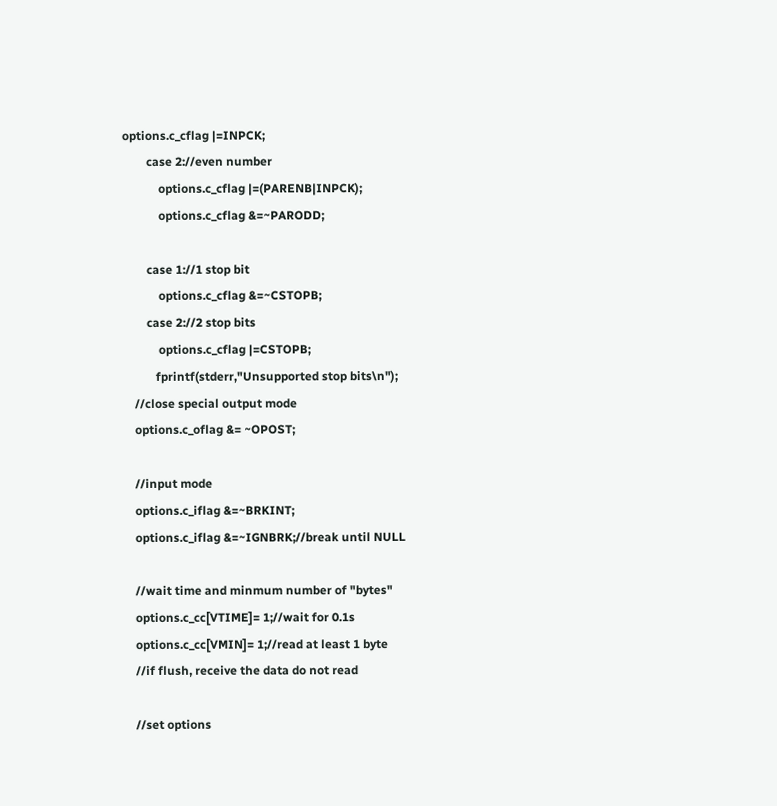options.c_cflag |=INPCK;
        case 2://even number
            options.c_cflag |=(PARENB|INPCK);
            options.c_cflag &=~PARODD;

        case 1://1 stop bit
            options.c_cflag &=~CSTOPB;
        case 2://2 stop bits
            options.c_cflag |=CSTOPB;
           fprintf(stderr,"Unsupported stop bits\n");
    //close special output mode
    options.c_oflag &= ~OPOST;

    //input mode
    options.c_iflag &=~BRKINT;
    options.c_iflag &=~IGNBRK;//break until NULL

    //wait time and minmum number of "bytes"
    options.c_cc[VTIME]= 1;//wait for 0.1s
    options.c_cc[VMIN]= 1;//read at least 1 byte
    //if flush, receive the data do not read

    //set options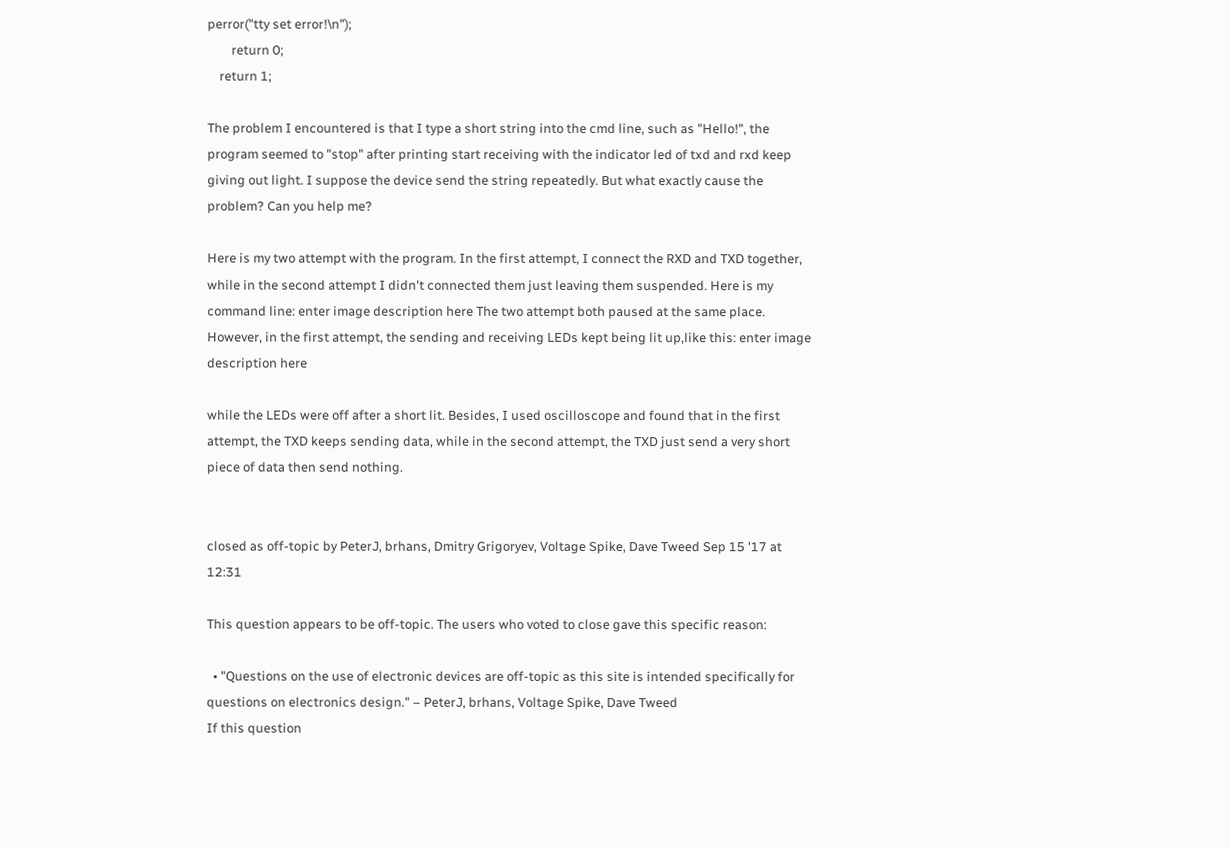perror("tty set error!\n");
        return 0;
    return 1;

The problem I encountered is that I type a short string into the cmd line, such as "Hello!", the program seemed to "stop" after printing start receiving with the indicator led of txd and rxd keep giving out light. I suppose the device send the string repeatedly. But what exactly cause the problem? Can you help me?

Here is my two attempt with the program. In the first attempt, I connect the RXD and TXD together, while in the second attempt I didn't connected them just leaving them suspended. Here is my command line: enter image description here The two attempt both paused at the same place. However, in the first attempt, the sending and receiving LEDs kept being lit up,like this: enter image description here

while the LEDs were off after a short lit. Besides, I used oscilloscope and found that in the first attempt, the TXD keeps sending data, while in the second attempt, the TXD just send a very short piece of data then send nothing.


closed as off-topic by PeterJ, brhans, Dmitry Grigoryev, Voltage Spike, Dave Tweed Sep 15 '17 at 12:31

This question appears to be off-topic. The users who voted to close gave this specific reason:

  • "Questions on the use of electronic devices are off-topic as this site is intended specifically for questions on electronics design." – PeterJ, brhans, Voltage Spike, Dave Tweed
If this question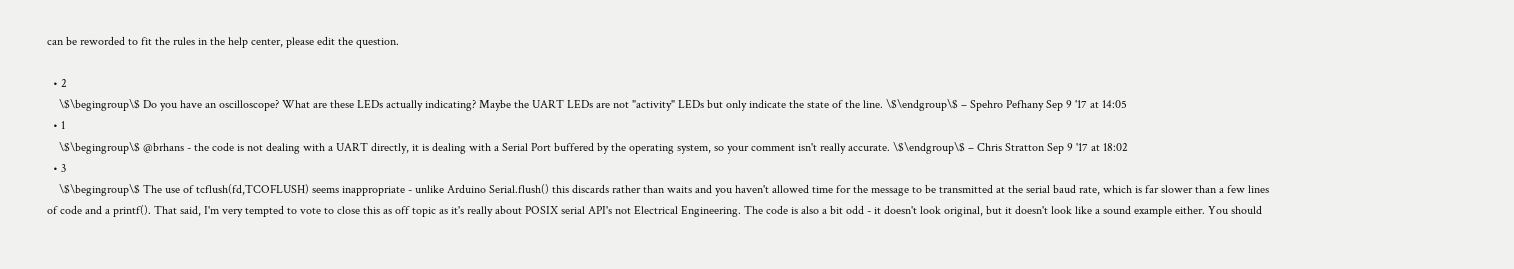can be reworded to fit the rules in the help center, please edit the question.

  • 2
    \$\begingroup\$ Do you have an oscilloscope? What are these LEDs actually indicating? Maybe the UART LEDs are not "activity" LEDs but only indicate the state of the line. \$\endgroup\$ – Spehro Pefhany Sep 9 '17 at 14:05
  • 1
    \$\begingroup\$ @brhans - the code is not dealing with a UART directly, it is dealing with a Serial Port buffered by the operating system, so your comment isn't really accurate. \$\endgroup\$ – Chris Stratton Sep 9 '17 at 18:02
  • 3
    \$\begingroup\$ The use of tcflush(fd,TCOFLUSH) seems inappropriate - unlike Arduino Serial.flush() this discards rather than waits and you haven't allowed time for the message to be transmitted at the serial baud rate, which is far slower than a few lines of code and a printf(). That said, I'm very tempted to vote to close this as off topic as it's really about POSIX serial API's not Electrical Engineering. The code is also a bit odd - it doesn't look original, but it doesn't look like a sound example either. You should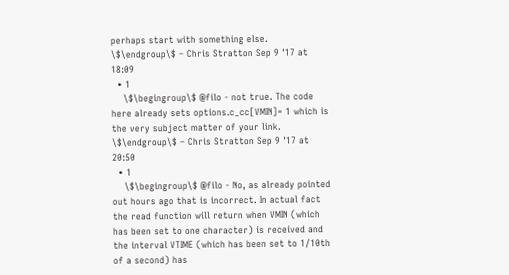perhaps start with something else. \$\endgroup\$ – Chris Stratton Sep 9 '17 at 18:09
  • 1
    \$\begingroup\$ @filo - not true. The code here already sets options.c_cc[VMIN]= 1 which is the very subject matter of your link. \$\endgroup\$ – Chris Stratton Sep 9 '17 at 20:50
  • 1
    \$\begingroup\$ @filo - No, as already pointed out hours ago that is incorrect. In actual fact the read function will return when VMIN (which has been set to one character) is received and the interval VTIME (which has been set to 1/10th of a second) has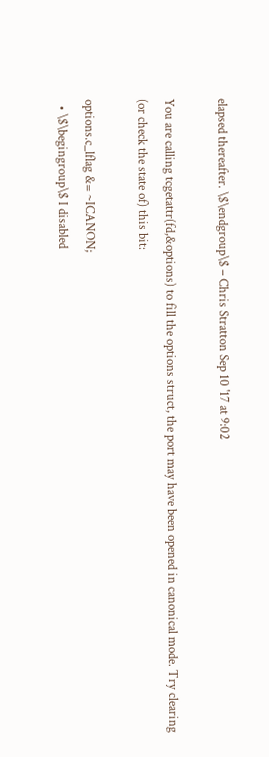elapsed thereafter. \$\endgroup\$ – Chris Stratton Sep 10 '17 at 9:02

You are calling tcgetattr(fd,&options) to fill the options struct, the port may have been opened in canonical mode. Try clearing (or check the state of) this bit:

options.c_lflag &= ~ICANON;
  • \$\begingroup\$ I disabled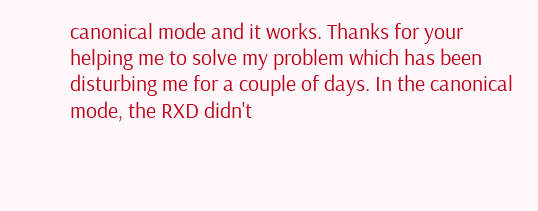canonical mode and it works. Thanks for your helping me to solve my problem which has been disturbing me for a couple of days. In the canonical mode, the RXD didn't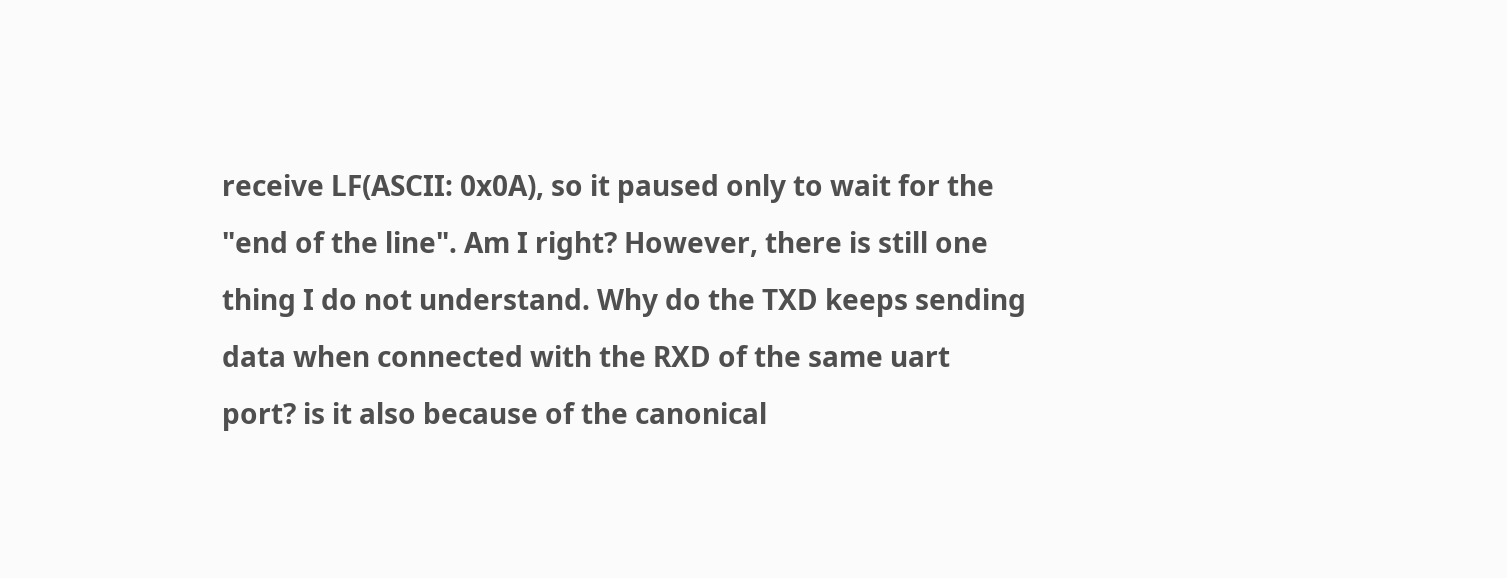receive LF(ASCII: 0x0A), so it paused only to wait for the "end of the line". Am I right? However, there is still one thing I do not understand. Why do the TXD keeps sending data when connected with the RXD of the same uart port? is it also because of the canonical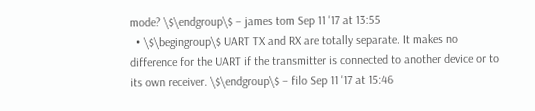mode? \$\endgroup\$ – james tom Sep 11 '17 at 13:55
  • \$\begingroup\$ UART TX and RX are totally separate. It makes no difference for the UART if the transmitter is connected to another device or to its own receiver. \$\endgroup\$ – filo Sep 11 '17 at 15:46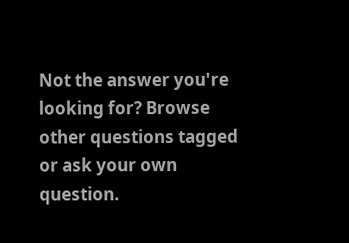Not the answer you're looking for? Browse other questions tagged or ask your own question.